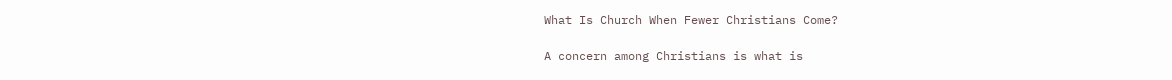What Is Church When Fewer Christians Come?

A concern among Christians is what is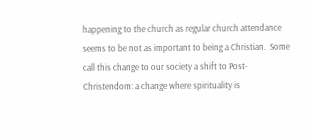happening to the church as regular church attendance seems to be not as important to being a Christian.  Some call this change to our society a shift to Post-Christendom: a change where spirituality is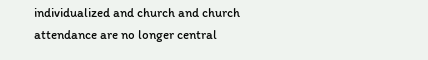individualized and church and church attendance are no longer central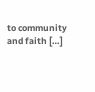to community and faith […]